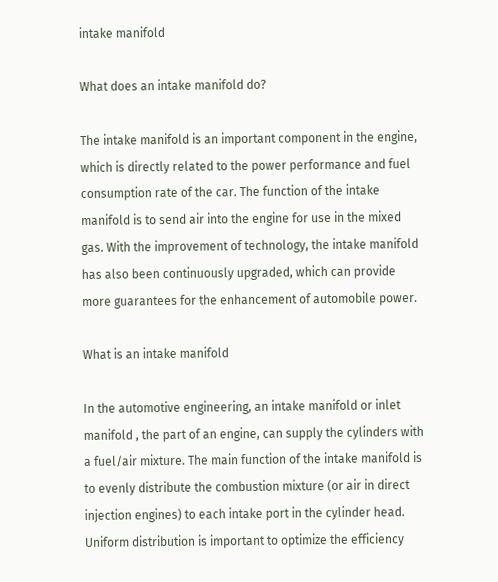intake manifold

What does an intake manifold do?

The intake manifold is an important component in the engine, which is directly related to the power performance and fuel consumption rate of the car. The function of the intake manifold is to send air into the engine for use in the mixed gas. With the improvement of technology, the intake manifold has also been continuously upgraded, which can provide more guarantees for the enhancement of automobile power.

What is an intake manifold

In the automotive engineering, an intake manifold or inlet manifold , the part of an engine, can supply the cylinders with a fuel/air mixture. The main function of the intake manifold is to evenly distribute the combustion mixture (or air in direct injection engines) to each intake port in the cylinder head. Uniform distribution is important to optimize the efficiency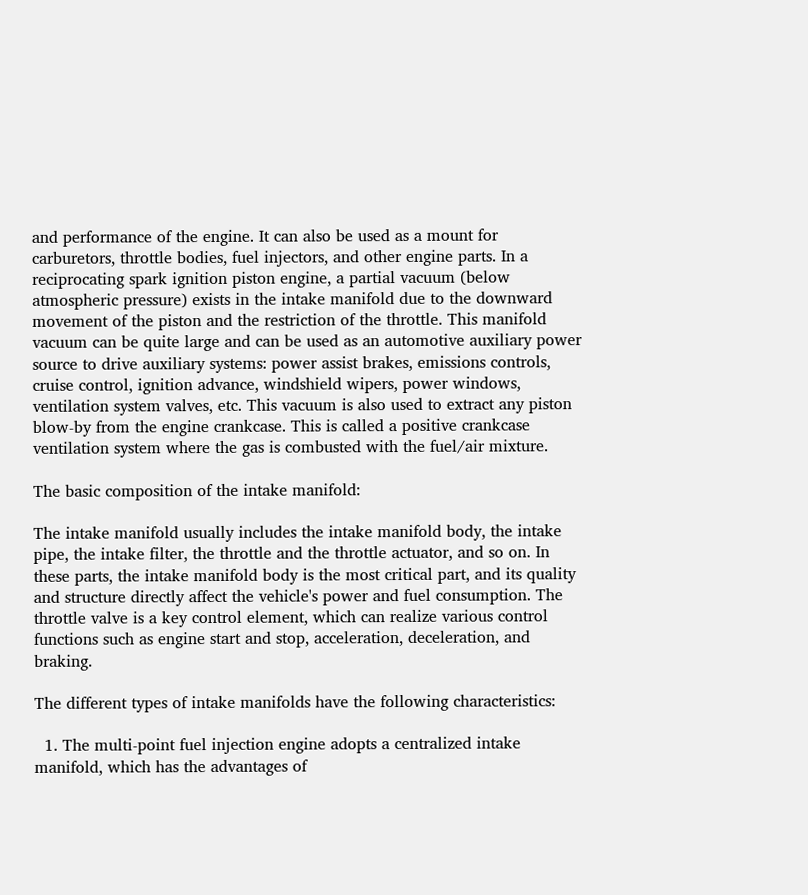and performance of the engine. It can also be used as a mount for carburetors, throttle bodies, fuel injectors, and other engine parts. In a reciprocating spark ignition piston engine, a partial vacuum (below atmospheric pressure) exists in the intake manifold due to the downward movement of the piston and the restriction of the throttle. This manifold vacuum can be quite large and can be used as an automotive auxiliary power source to drive auxiliary systems: power assist brakes, emissions controls, cruise control, ignition advance, windshield wipers, power windows, ventilation system valves, etc. This vacuum is also used to extract any piston blow-by from the engine crankcase. This is called a positive crankcase ventilation system where the gas is combusted with the fuel/air mixture.

The basic composition of the intake manifold:

The intake manifold usually includes the intake manifold body, the intake pipe, the intake filter, the throttle and the throttle actuator, and so on. In these parts, the intake manifold body is the most critical part, and its quality and structure directly affect the vehicle's power and fuel consumption. The throttle valve is a key control element, which can realize various control functions such as engine start and stop, acceleration, deceleration, and braking.

The different types of intake manifolds have the following characteristics:

  1. The multi-point fuel injection engine adopts a centralized intake manifold, which has the advantages of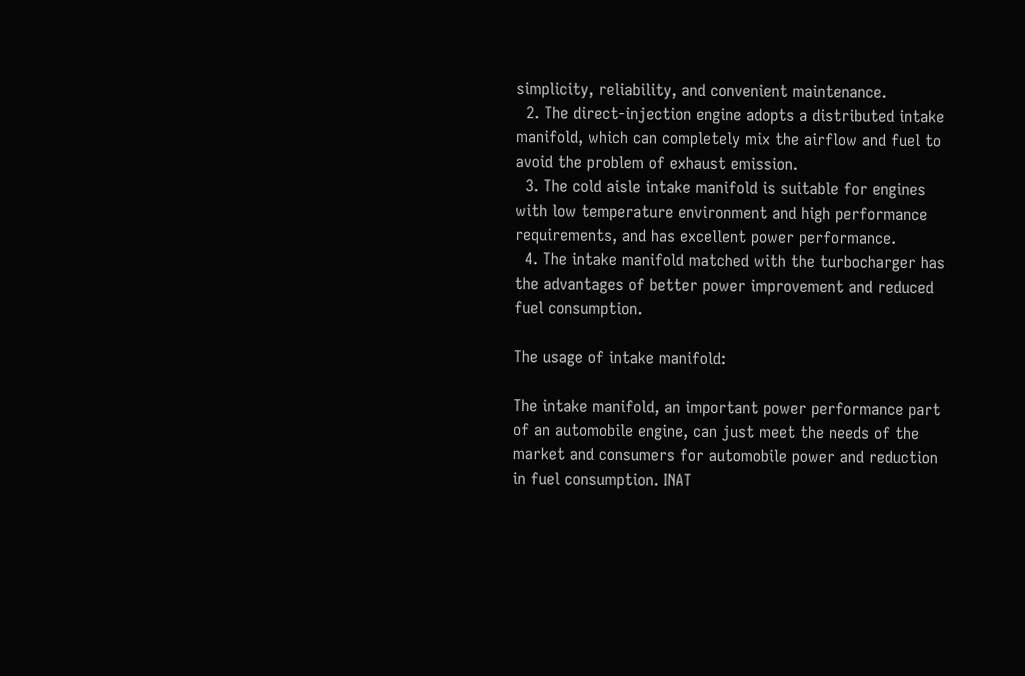simplicity, reliability, and convenient maintenance.
  2. The direct-injection engine adopts a distributed intake manifold, which can completely mix the airflow and fuel to avoid the problem of exhaust emission.
  3. The cold aisle intake manifold is suitable for engines with low temperature environment and high performance requirements, and has excellent power performance.
  4. The intake manifold matched with the turbocharger has the advantages of better power improvement and reduced fuel consumption.

The usage of intake manifold:

The intake manifold, an important power performance part of an automobile engine, can just meet the needs of the market and consumers for automobile power and reduction in fuel consumption. INAT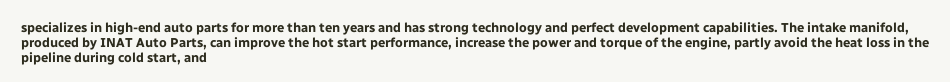specializes in high-end auto parts for more than ten years and has strong technology and perfect development capabilities. The intake manifold, produced by INAT Auto Parts, can improve the hot start performance, increase the power and torque of the engine, partly avoid the heat loss in the pipeline during cold start, and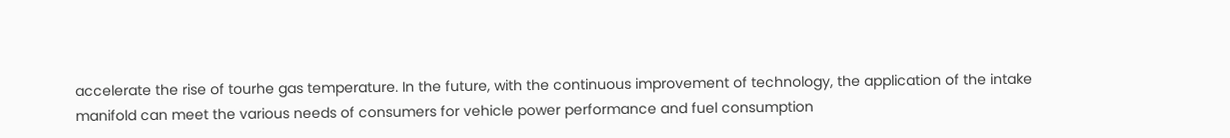accelerate the rise of tourhe gas temperature. In the future, with the continuous improvement of technology, the application of the intake manifold can meet the various needs of consumers for vehicle power performance and fuel consumption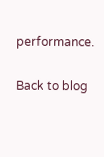performance.

Back to blog